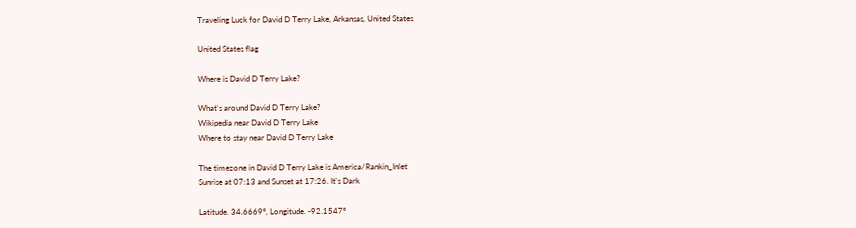Traveling Luck for David D Terry Lake, Arkansas, United States

United States flag

Where is David D Terry Lake?

What's around David D Terry Lake?
Wikipedia near David D Terry Lake
Where to stay near David D Terry Lake

The timezone in David D Terry Lake is America/Rankin_Inlet
Sunrise at 07:13 and Sunset at 17:26. It's Dark

Latitude. 34.6669°, Longitude. -92.1547°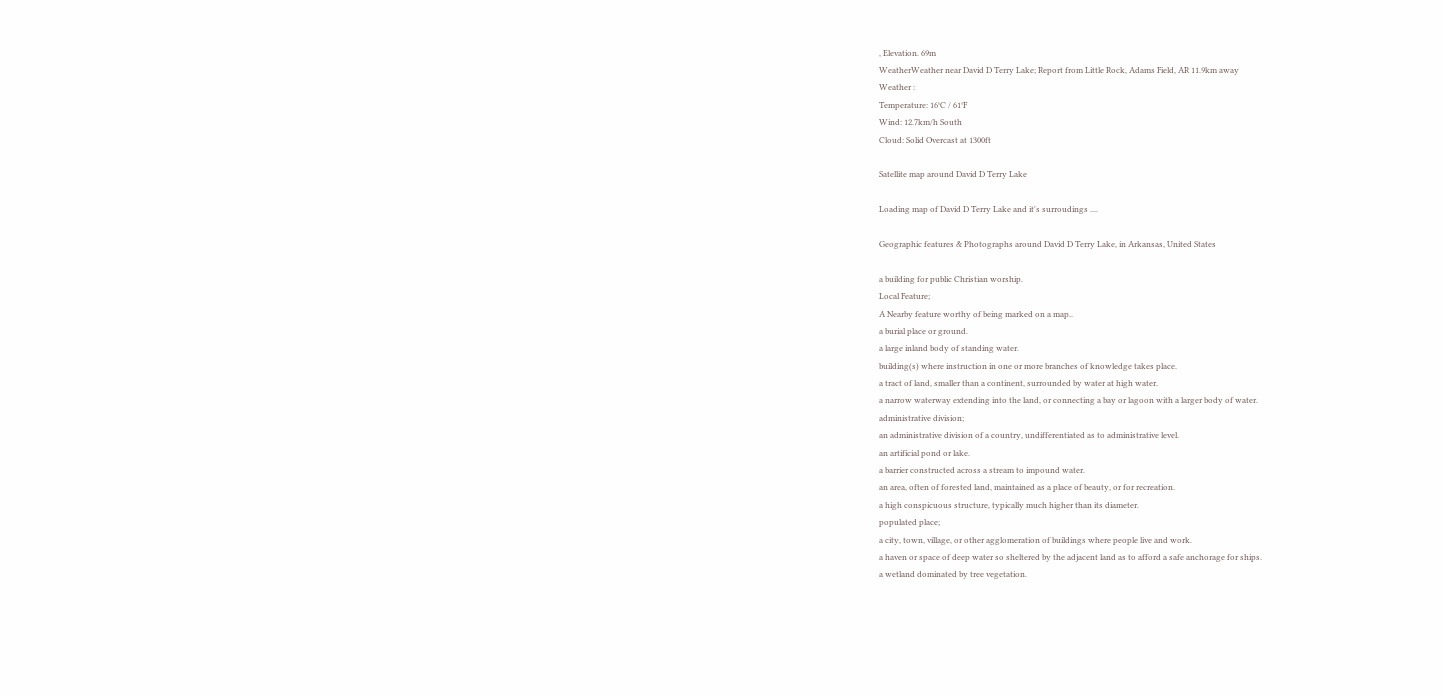, Elevation. 69m
WeatherWeather near David D Terry Lake; Report from Little Rock, Adams Field, AR 11.9km away
Weather :
Temperature: 16°C / 61°F
Wind: 12.7km/h South
Cloud: Solid Overcast at 1300ft

Satellite map around David D Terry Lake

Loading map of David D Terry Lake and it's surroudings ....

Geographic features & Photographs around David D Terry Lake, in Arkansas, United States

a building for public Christian worship.
Local Feature;
A Nearby feature worthy of being marked on a map..
a burial place or ground.
a large inland body of standing water.
building(s) where instruction in one or more branches of knowledge takes place.
a tract of land, smaller than a continent, surrounded by water at high water.
a narrow waterway extending into the land, or connecting a bay or lagoon with a larger body of water.
administrative division;
an administrative division of a country, undifferentiated as to administrative level.
an artificial pond or lake.
a barrier constructed across a stream to impound water.
an area, often of forested land, maintained as a place of beauty, or for recreation.
a high conspicuous structure, typically much higher than its diameter.
populated place;
a city, town, village, or other agglomeration of buildings where people live and work.
a haven or space of deep water so sheltered by the adjacent land as to afford a safe anchorage for ships.
a wetland dominated by tree vegetation.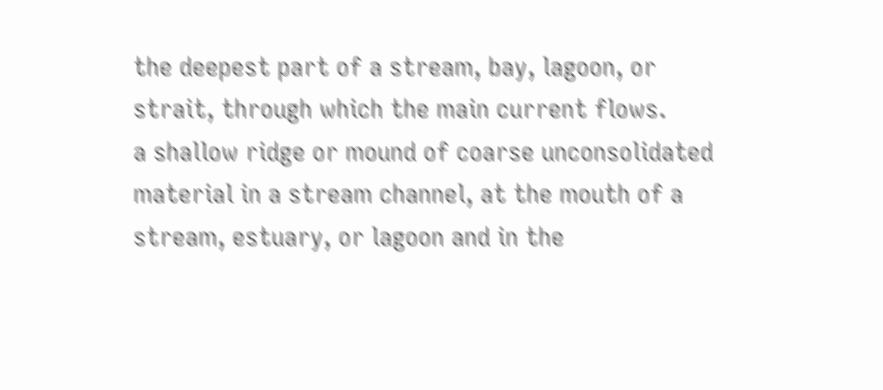the deepest part of a stream, bay, lagoon, or strait, through which the main current flows.
a shallow ridge or mound of coarse unconsolidated material in a stream channel, at the mouth of a stream, estuary, or lagoon and in the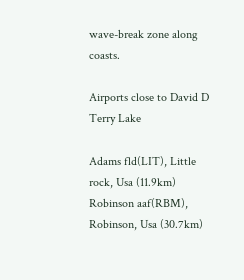wave-break zone along coasts.

Airports close to David D Terry Lake

Adams fld(LIT), Little rock, Usa (11.9km)
Robinson aaf(RBM), Robinson, Usa (30.7km)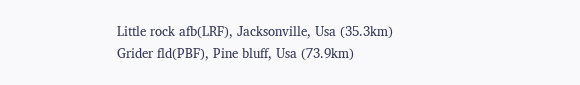Little rock afb(LRF), Jacksonville, Usa (35.3km)
Grider fld(PBF), Pine bluff, Usa (73.9km)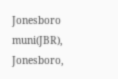Jonesboro muni(JBR), Jonesboro,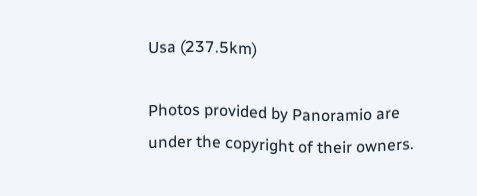Usa (237.5km)

Photos provided by Panoramio are under the copyright of their owners.